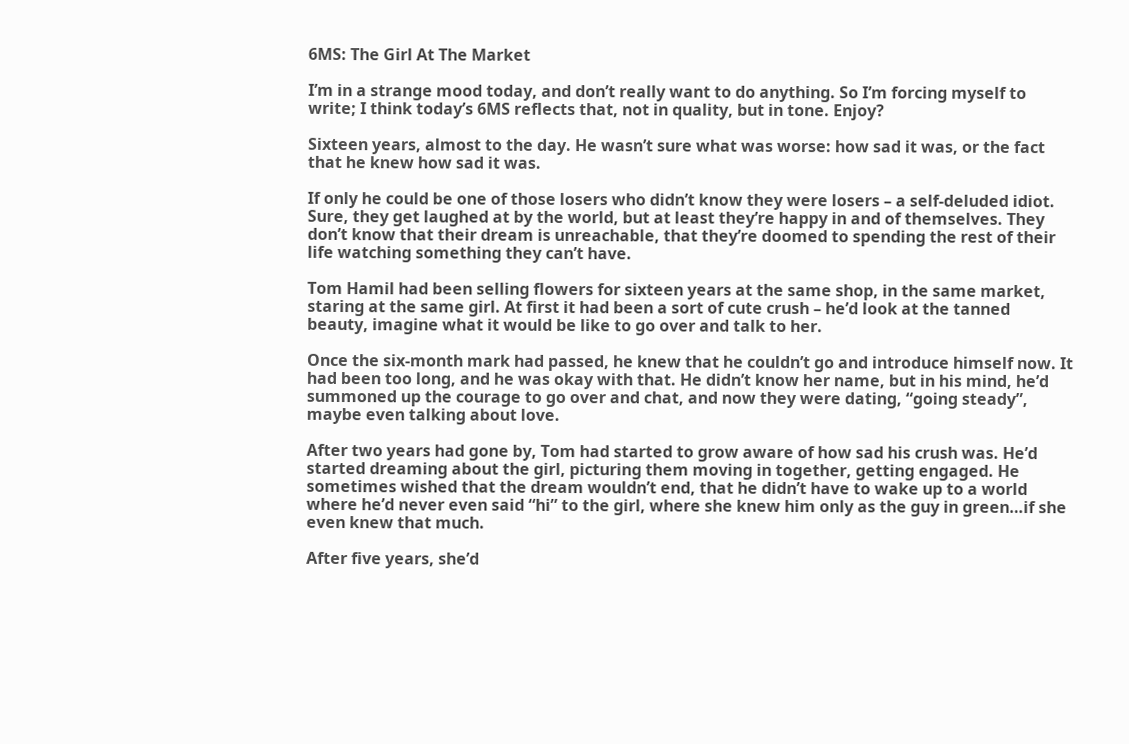6MS: The Girl At The Market

I’m in a strange mood today, and don’t really want to do anything. So I’m forcing myself to write; I think today’s 6MS reflects that, not in quality, but in tone. Enjoy?

Sixteen years, almost to the day. He wasn’t sure what was worse: how sad it was, or the fact that he knew how sad it was.

If only he could be one of those losers who didn’t know they were losers – a self-deluded idiot. Sure, they get laughed at by the world, but at least they’re happy in and of themselves. They don’t know that their dream is unreachable, that they’re doomed to spending the rest of their life watching something they can’t have.

Tom Hamil had been selling flowers for sixteen years at the same shop, in the same market, staring at the same girl. At first it had been a sort of cute crush – he’d look at the tanned beauty, imagine what it would be like to go over and talk to her.

Once the six-month mark had passed, he knew that he couldn’t go and introduce himself now. It had been too long, and he was okay with that. He didn’t know her name, but in his mind, he’d summoned up the courage to go over and chat, and now they were dating, “going steady”, maybe even talking about love.

After two years had gone by, Tom had started to grow aware of how sad his crush was. He’d started dreaming about the girl, picturing them moving in together, getting engaged. He sometimes wished that the dream wouldn’t end, that he didn’t have to wake up to a world where he’d never even said “hi” to the girl, where she knew him only as the guy in green…if she even knew that much.

After five years, she’d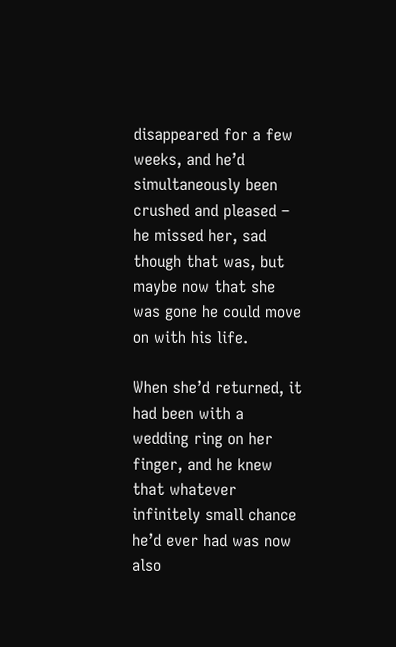disappeared for a few weeks, and he’d simultaneously been crushed and pleased – he missed her, sad though that was, but maybe now that she was gone he could move on with his life.

When she’d returned, it had been with a wedding ring on her finger, and he knew that whatever infinitely small chance he’d ever had was now also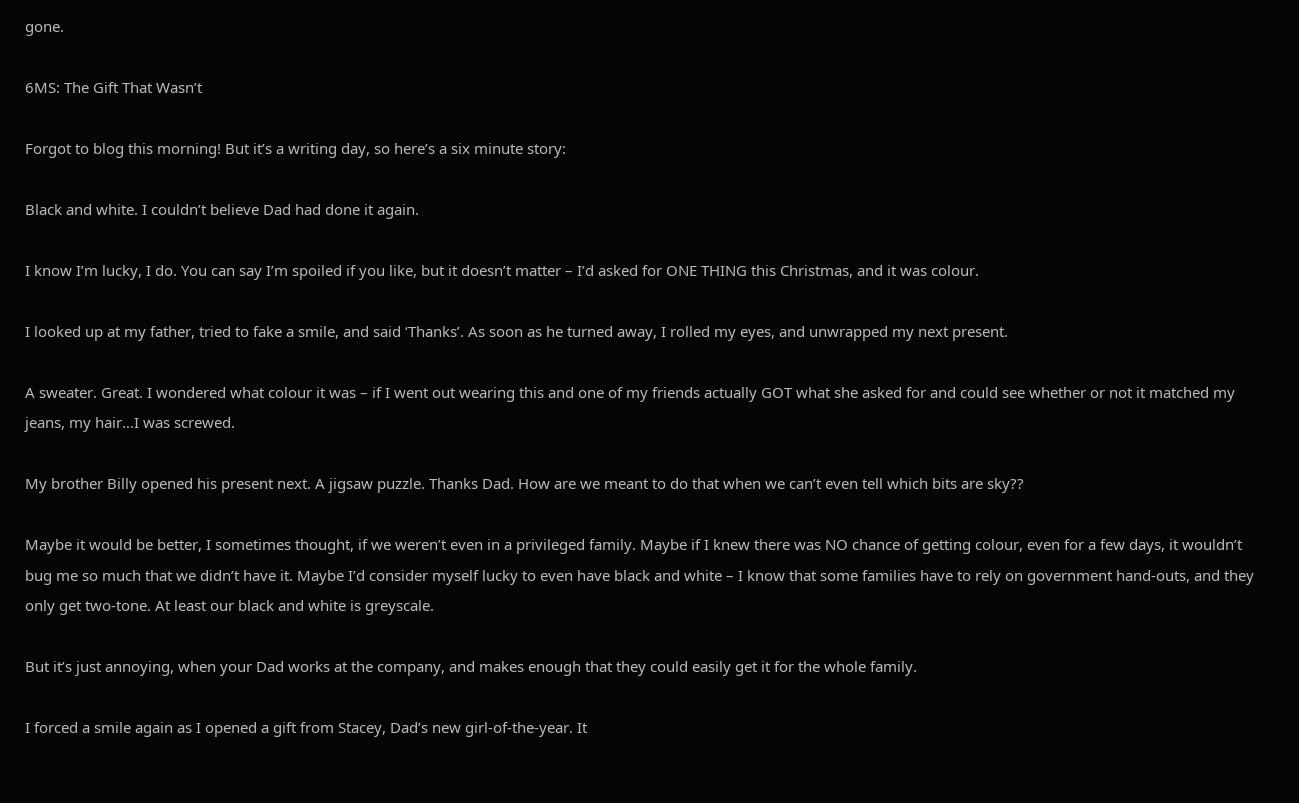gone.

6MS: The Gift That Wasn’t

Forgot to blog this morning! But it’s a writing day, so here’s a six minute story:

Black and white. I couldn’t believe Dad had done it again.

I know I’m lucky, I do. You can say I’m spoiled if you like, but it doesn’t matter – I’d asked for ONE THING this Christmas, and it was colour.

I looked up at my father, tried to fake a smile, and said ‘Thanks’. As soon as he turned away, I rolled my eyes, and unwrapped my next present.

A sweater. Great. I wondered what colour it was – if I went out wearing this and one of my friends actually GOT what she asked for and could see whether or not it matched my jeans, my hair…I was screwed.

My brother Billy opened his present next. A jigsaw puzzle. Thanks Dad. How are we meant to do that when we can’t even tell which bits are sky??

Maybe it would be better, I sometimes thought, if we weren’t even in a privileged family. Maybe if I knew there was NO chance of getting colour, even for a few days, it wouldn’t bug me so much that we didn’t have it. Maybe I’d consider myself lucky to even have black and white – I know that some families have to rely on government hand-outs, and they only get two-tone. At least our black and white is greyscale.

But it’s just annoying, when your Dad works at the company, and makes enough that they could easily get it for the whole family.

I forced a smile again as I opened a gift from Stacey, Dad’s new girl-of-the-year. It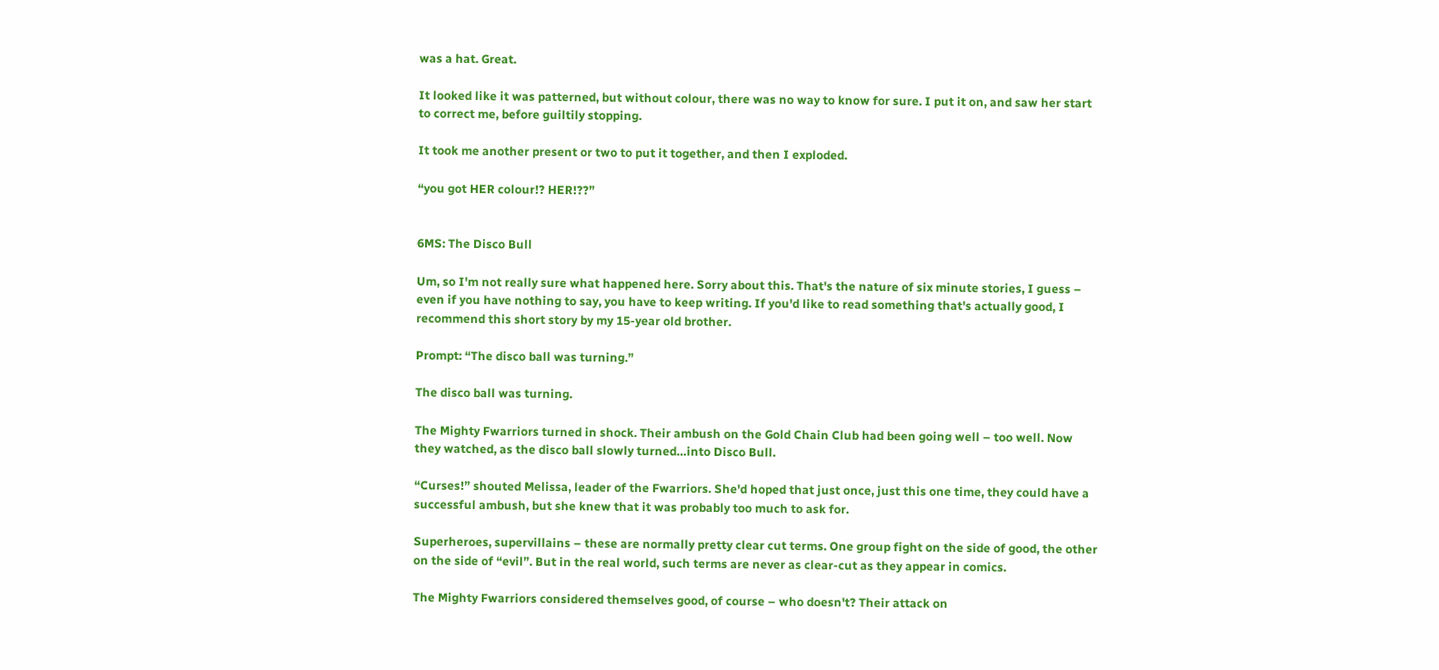was a hat. Great.

It looked like it was patterned, but without colour, there was no way to know for sure. I put it on, and saw her start to correct me, before guiltily stopping.

It took me another present or two to put it together, and then I exploded.

“you got HER colour!? HER!??”


6MS: The Disco Bull

Um, so I'm not really sure what happened here. Sorry about this. That's the nature of six minute stories, I guess – even if you have nothing to say, you have to keep writing. If you'd like to read something that's actually good, I recommend this short story by my 15-year old brother.

Prompt: “The disco ball was turning.”

The disco ball was turning.

The Mighty Fwarriors turned in shock. Their ambush on the Gold Chain Club had been going well – too well. Now they watched, as the disco ball slowly turned…into Disco Bull.

“Curses!” shouted Melissa, leader of the Fwarriors. She'd hoped that just once, just this one time, they could have a successful ambush, but she knew that it was probably too much to ask for.

Superheroes, supervillains – these are normally pretty clear cut terms. One group fight on the side of good, the other on the side of “evil”. But in the real world, such terms are never as clear-cut as they appear in comics.

The Mighty Fwarriors considered themselves good, of course – who doesn't? Their attack on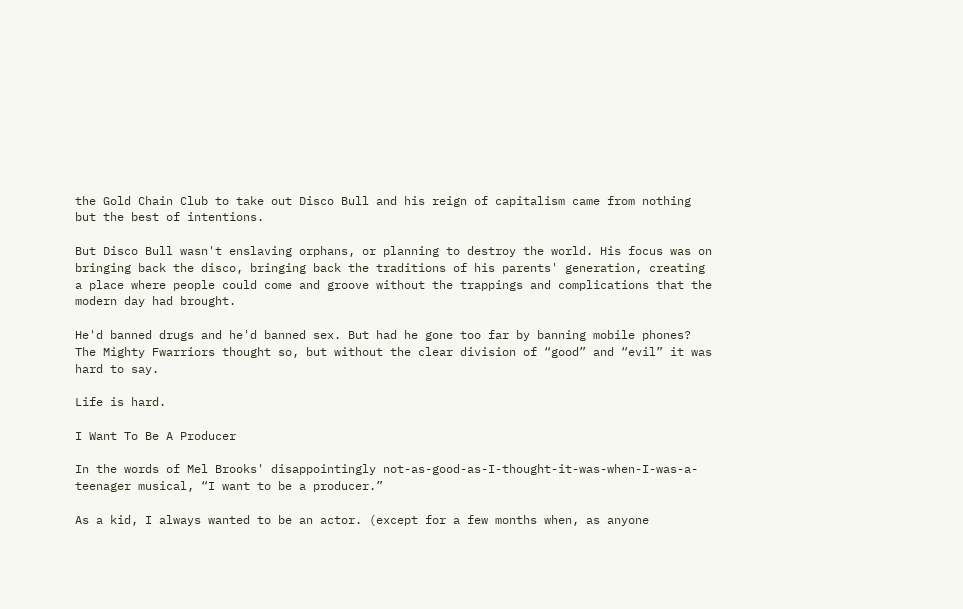the Gold Chain Club to take out Disco Bull and his reign of capitalism came from nothing but the best of intentions.

But Disco Bull wasn't enslaving orphans, or planning to destroy the world. His focus was on bringing back the disco, bringing back the traditions of his parents' generation, creating a place where people could come and groove without the trappings and complications that the modern day had brought.

He'd banned drugs and he'd banned sex. But had he gone too far by banning mobile phones? The Mighty Fwarriors thought so, but without the clear division of “good” and “evil” it was hard to say.

Life is hard.

I Want To Be A Producer

In the words of Mel Brooks' disappointingly not-as-good-as-I-thought-it-was-when-I-was-a-teenager musical, “I want to be a producer.”

As a kid, I always wanted to be an actor. (except for a few months when, as anyone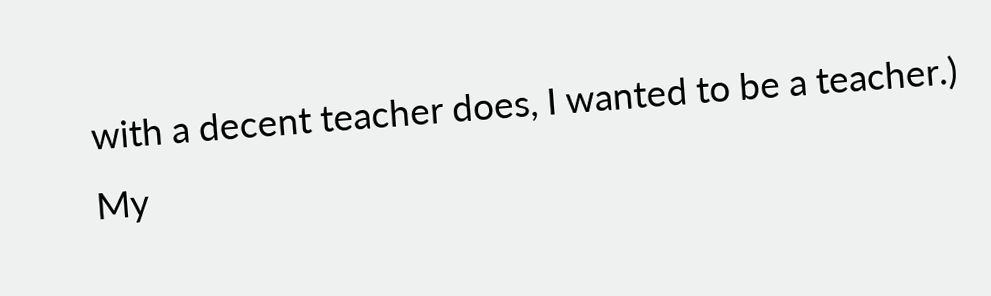with a decent teacher does, I wanted to be a teacher.) My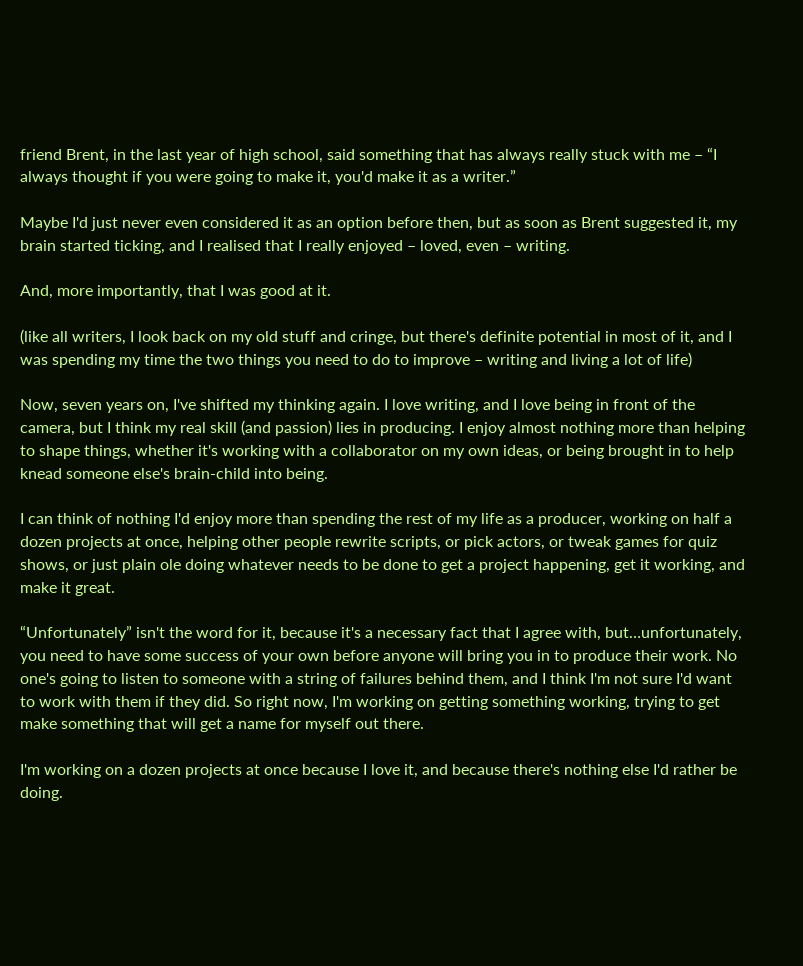friend Brent, in the last year of high school, said something that has always really stuck with me – “I always thought if you were going to make it, you'd make it as a writer.”

Maybe I'd just never even considered it as an option before then, but as soon as Brent suggested it, my brain started ticking, and I realised that I really enjoyed – loved, even – writing.

And, more importantly, that I was good at it.

(like all writers, I look back on my old stuff and cringe, but there's definite potential in most of it, and I was spending my time the two things you need to do to improve – writing and living a lot of life)

Now, seven years on, I've shifted my thinking again. I love writing, and I love being in front of the camera, but I think my real skill (and passion) lies in producing. I enjoy almost nothing more than helping to shape things, whether it's working with a collaborator on my own ideas, or being brought in to help knead someone else's brain-child into being.

I can think of nothing I'd enjoy more than spending the rest of my life as a producer, working on half a dozen projects at once, helping other people rewrite scripts, or pick actors, or tweak games for quiz shows, or just plain ole doing whatever needs to be done to get a project happening, get it working, and make it great.

“Unfortunately” isn't the word for it, because it's a necessary fact that I agree with, but…unfortunately, you need to have some success of your own before anyone will bring you in to produce their work. No one's going to listen to someone with a string of failures behind them, and I think I'm not sure I'd want to work with them if they did. So right now, I'm working on getting something working, trying to get make something that will get a name for myself out there.

I'm working on a dozen projects at once because I love it, and because there's nothing else I'd rather be doing.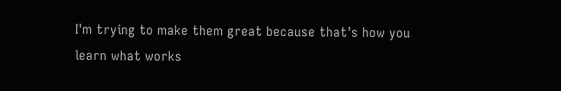I'm trying to make them great because that's how you learn what works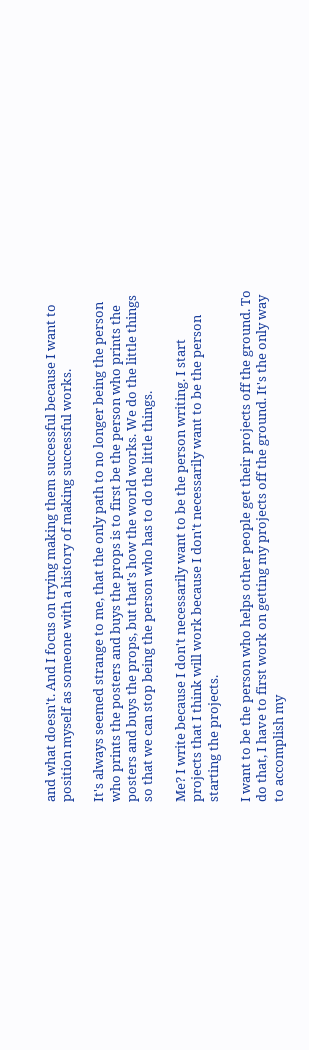and what doesn't. And I focus on trying making them successful because I want to position myself as someone with a history of making successful works.

It's always seemed strange to me, that the only path to no longer being the person who prints the posters and buys the props is to first be the person who prints the posters and buys the props, but that's how the world works. We do the little things so that we can stop being the person who has to do the little things.

Me? I write because I don't necessarily want to be the person writing. I start projects that I think will work because I don't necessarily want to be the person starting the projects.

I want to be the person who helps other people get their projects off the ground. To do that, I have to first work on getting my projects off the ground. It's the only way to accomplish my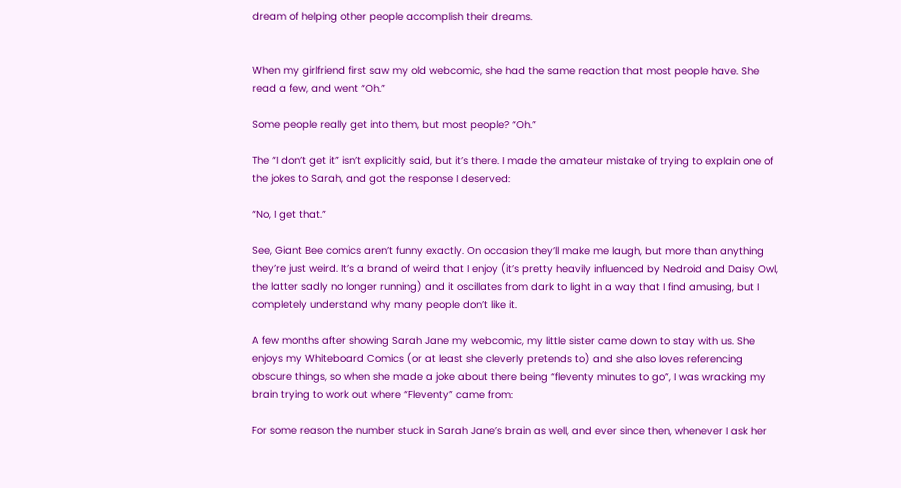dream of helping other people accomplish their dreams.


When my girlfriend first saw my old webcomic, she had the same reaction that most people have. She read a few, and went “Oh.”

Some people really get into them, but most people? “Oh.”

The “I don’t get it” isn’t explicitly said, but it’s there. I made the amateur mistake of trying to explain one of the jokes to Sarah, and got the response I deserved:

“No, I get that.”

See, Giant Bee comics aren’t funny exactly. On occasion they’ll make me laugh, but more than anything they’re just weird. It’s a brand of weird that I enjoy (it’s pretty heavily influenced by Nedroid and Daisy Owl, the latter sadly no longer running) and it oscillates from dark to light in a way that I find amusing, but I completely understand why many people don’t like it.

A few months after showing Sarah Jane my webcomic, my little sister came down to stay with us. She enjoys my Whiteboard Comics (or at least she cleverly pretends to) and she also loves referencing obscure things, so when she made a joke about there being “fleventy minutes to go”, I was wracking my brain trying to work out where “Fleventy” came from:

For some reason the number stuck in Sarah Jane’s brain as well, and ever since then, whenever I ask her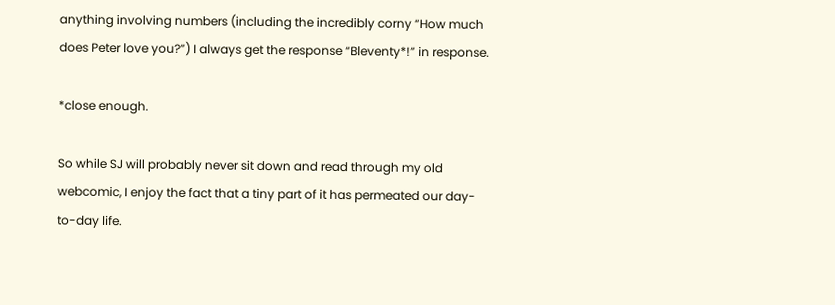anything involving numbers (including the incredibly corny “How much does Peter love you?”) I always get the response “Bleventy*!” in response.

*close enough.

So while SJ will probably never sit down and read through my old webcomic, I enjoy the fact that a tiny part of it has permeated our day-to-day life.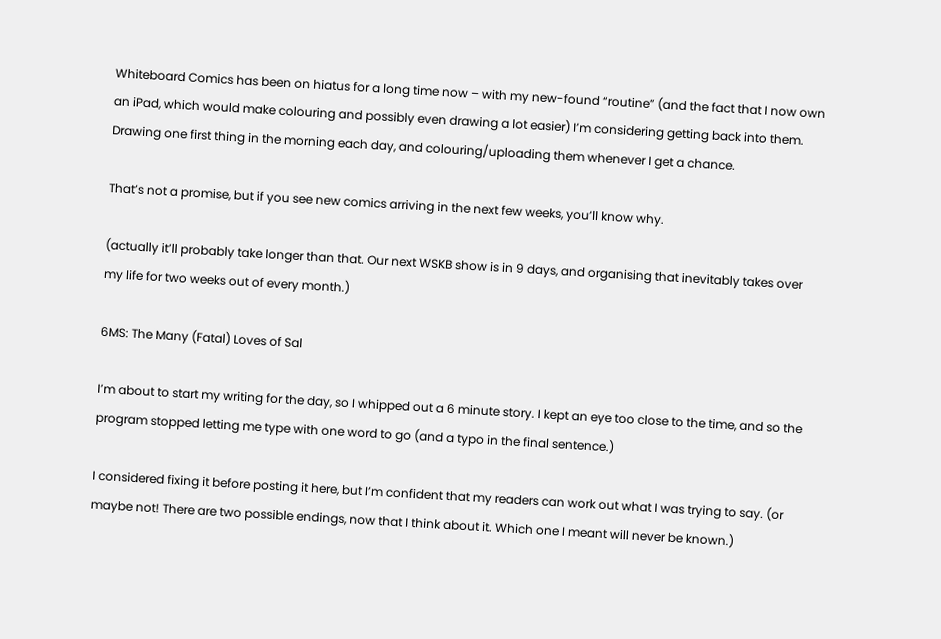Whiteboard Comics has been on hiatus for a long time now – with my new-found “routine” (and the fact that I now own an iPad, which would make colouring and possibly even drawing a lot easier) I’m considering getting back into them. Drawing one first thing in the morning each day, and colouring/uploading them whenever I get a chance.

That’s not a promise, but if you see new comics arriving in the next few weeks, you’ll know why.

(actually it’ll probably take longer than that. Our next WSKB show is in 9 days, and organising that inevitably takes over my life for two weeks out of every month.)

6MS: The Many (Fatal) Loves of Sal

I’m about to start my writing for the day, so I whipped out a 6 minute story. I kept an eye too close to the time, and so the program stopped letting me type with one word to go (and a typo in the final sentence.)

I considered fixing it before posting it here, but I’m confident that my readers can work out what I was trying to say. (or maybe not! There are two possible endings, now that I think about it. Which one I meant will never be known.)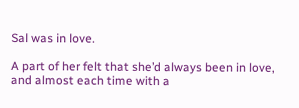Sal was in love.

A part of her felt that she’d always been in love, and almost each time with a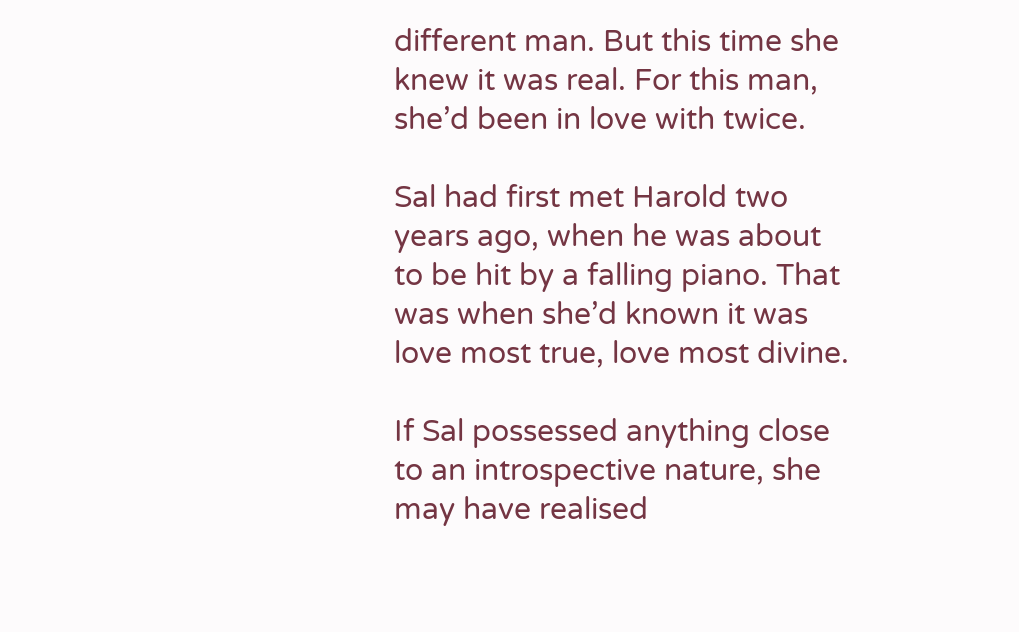different man. But this time she knew it was real. For this man, she’d been in love with twice.

Sal had first met Harold two years ago, when he was about to be hit by a falling piano. That was when she’d known it was love most true, love most divine.

If Sal possessed anything close to an introspective nature, she may have realised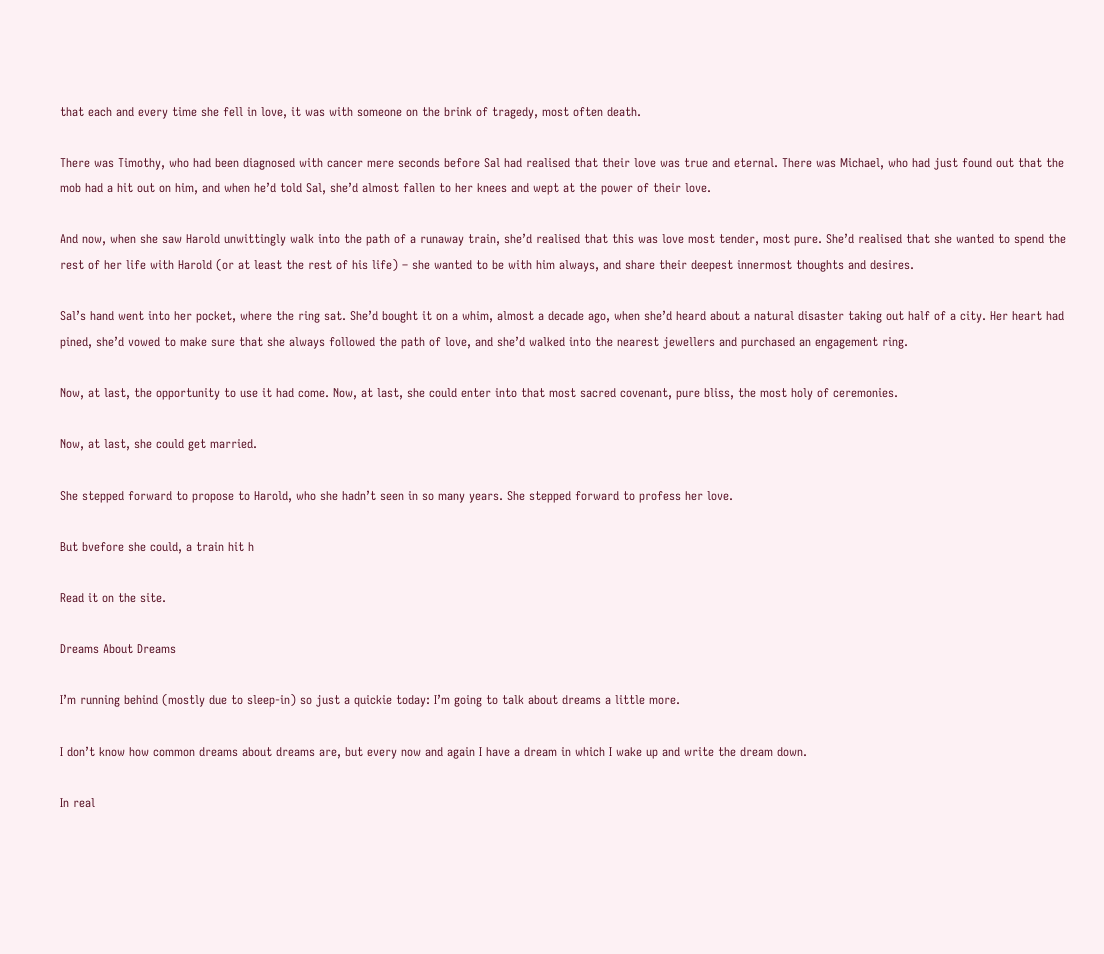that each and every time she fell in love, it was with someone on the brink of tragedy, most often death.

There was Timothy, who had been diagnosed with cancer mere seconds before Sal had realised that their love was true and eternal. There was Michael, who had just found out that the mob had a hit out on him, and when he’d told Sal, she’d almost fallen to her knees and wept at the power of their love.

And now, when she saw Harold unwittingly walk into the path of a runaway train, she’d realised that this was love most tender, most pure. She’d realised that she wanted to spend the rest of her life with Harold (or at least the rest of his life) – she wanted to be with him always, and share their deepest innermost thoughts and desires.

Sal’s hand went into her pocket, where the ring sat. She’d bought it on a whim, almost a decade ago, when she’d heard about a natural disaster taking out half of a city. Her heart had pined, she’d vowed to make sure that she always followed the path of love, and she’d walked into the nearest jewellers and purchased an engagement ring.

Now, at last, the opportunity to use it had come. Now, at last, she could enter into that most sacred covenant, pure bliss, the most holy of ceremonies.

Now, at last, she could get married.

She stepped forward to propose to Harold, who she hadn’t seen in so many years. She stepped forward to profess her love.

But bvefore she could, a train hit h

Read it on the site.

Dreams About Dreams

I’m running behind (mostly due to sleep-in) so just a quickie today: I’m going to talk about dreams a little more.

I don’t know how common dreams about dreams are, but every now and again I have a dream in which I wake up and write the dream down.

In real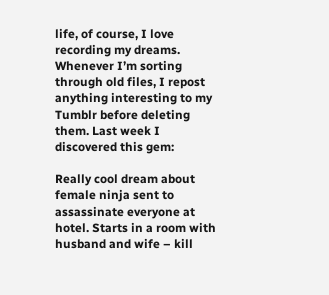life, of course, I love recording my dreams. Whenever I’m sorting through old files, I repost anything interesting to my Tumblr before deleting them. Last week I discovered this gem:

Really cool dream about female ninja sent to assassinate everyone at hotel. Starts in a room with husband and wife – kill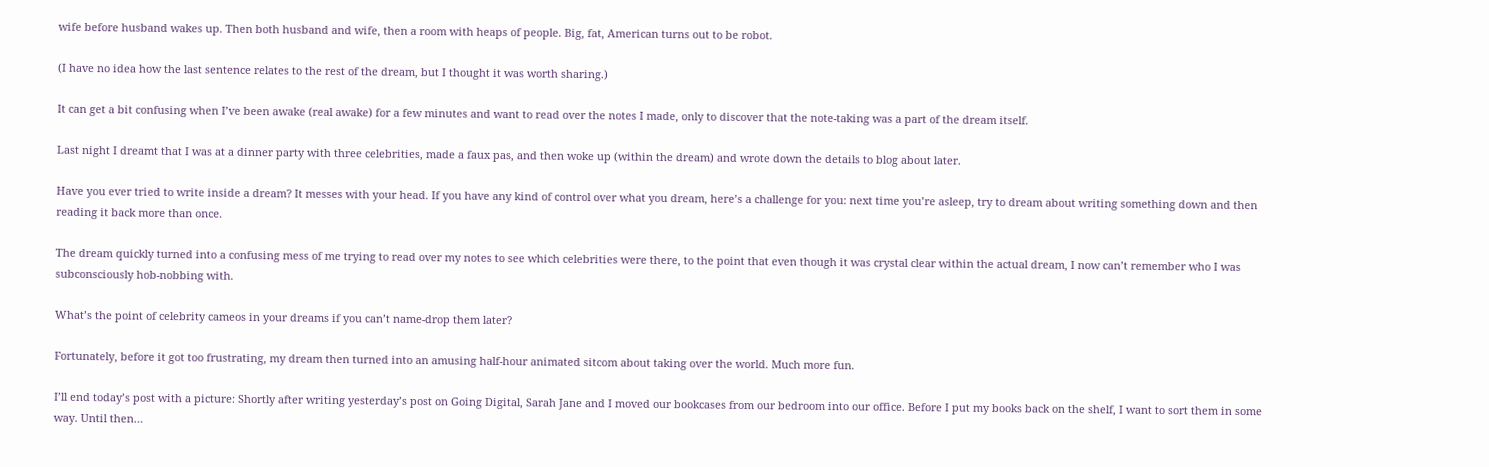wife before husband wakes up. Then both husband and wife, then a room with heaps of people. Big, fat, American turns out to be robot.

(I have no idea how the last sentence relates to the rest of the dream, but I thought it was worth sharing.)

It can get a bit confusing when I’ve been awake (real awake) for a few minutes and want to read over the notes I made, only to discover that the note-taking was a part of the dream itself.

Last night I dreamt that I was at a dinner party with three celebrities, made a faux pas, and then woke up (within the dream) and wrote down the details to blog about later.

Have you ever tried to write inside a dream? It messes with your head. If you have any kind of control over what you dream, here’s a challenge for you: next time you’re asleep, try to dream about writing something down and then reading it back more than once.

The dream quickly turned into a confusing mess of me trying to read over my notes to see which celebrities were there, to the point that even though it was crystal clear within the actual dream, I now can’t remember who I was subconsciously hob-nobbing with.

What’s the point of celebrity cameos in your dreams if you can’t name-drop them later?

Fortunately, before it got too frustrating, my dream then turned into an amusing half-hour animated sitcom about taking over the world. Much more fun.

I’ll end today’s post with a picture: Shortly after writing yesterday’s post on Going Digital, Sarah Jane and I moved our bookcases from our bedroom into our office. Before I put my books back on the shelf, I want to sort them in some way. Until then…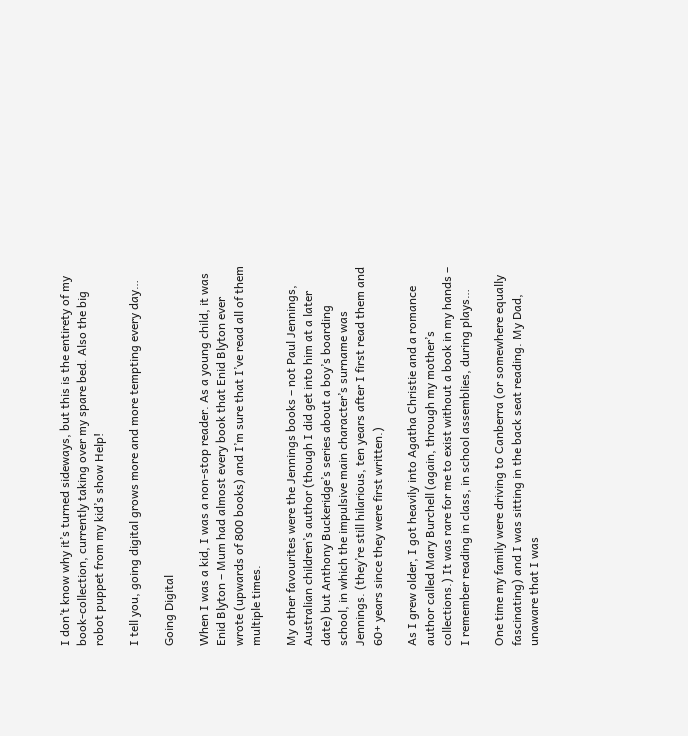I don’t know why it’s turned sideways, but this is the entirety of my book-collection, currently taking over my spare bed. Also the big robot puppet from my kid’s show Help!

I tell you, going digital grows more and more tempting every day…

Going Digital

When I was a kid, I was a non-stop reader. As a young child, it was Enid Blyton – Mum had almost every book that Enid Blyton ever wrote (upwards of 800 books) and I’m sure that I’ve read all of them multiple times.

My other favourites were the Jennings books – not Paul Jennings, Australian children’s author (though I did get into him at a later date) but Anthony Buckeridge’s series about a boy’s boarding school, in which the impulsive main character’s surname was Jennings. (they’re still hilarious, ten years after I first read them and 60+ years since they were first written.)

As I grew older, I got heavily into Agatha Christie and a romance author called Mary Burchell (again, through my mother’s collections.) It was rare for me to exist without a book in my hands – I remember reading in class, in school assemblies, during plays…

One time my family were driving to Canberra (or somewhere equally fascinating) and I was sitting in the back seat reading. My Dad, unaware that I was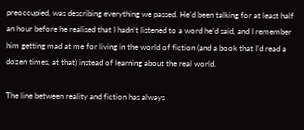preoccupied, was describing everything we passed. He’d been talking for at least half an hour before he realised that I hadn’t listened to a word he’d said, and I remember him getting mad at me for living in the world of fiction (and a book that I’d read a dozen times, at that) instead of learning about the real world.

The line between reality and fiction has always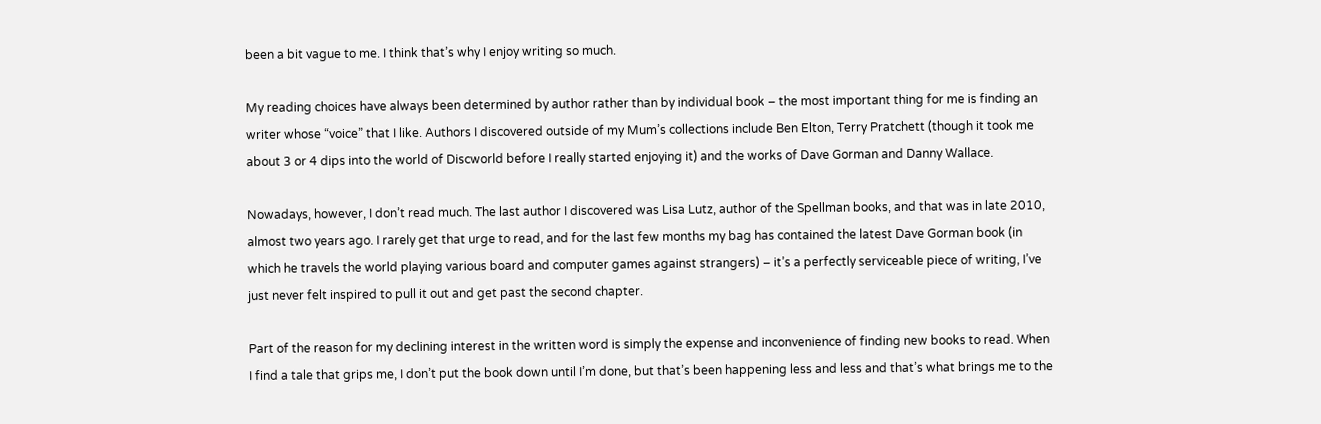been a bit vague to me. I think that’s why I enjoy writing so much.

My reading choices have always been determined by author rather than by individual book – the most important thing for me is finding an writer whose “voice” that I like. Authors I discovered outside of my Mum’s collections include Ben Elton, Terry Pratchett (though it took me about 3 or 4 dips into the world of Discworld before I really started enjoying it) and the works of Dave Gorman and Danny Wallace.

Nowadays, however, I don’t read much. The last author I discovered was Lisa Lutz, author of the Spellman books, and that was in late 2010, almost two years ago. I rarely get that urge to read, and for the last few months my bag has contained the latest Dave Gorman book (in which he travels the world playing various board and computer games against strangers) – it’s a perfectly serviceable piece of writing, I’ve just never felt inspired to pull it out and get past the second chapter.

Part of the reason for my declining interest in the written word is simply the expense and inconvenience of finding new books to read. When I find a tale that grips me, I don’t put the book down until I’m done, but that’s been happening less and less and that’s what brings me to the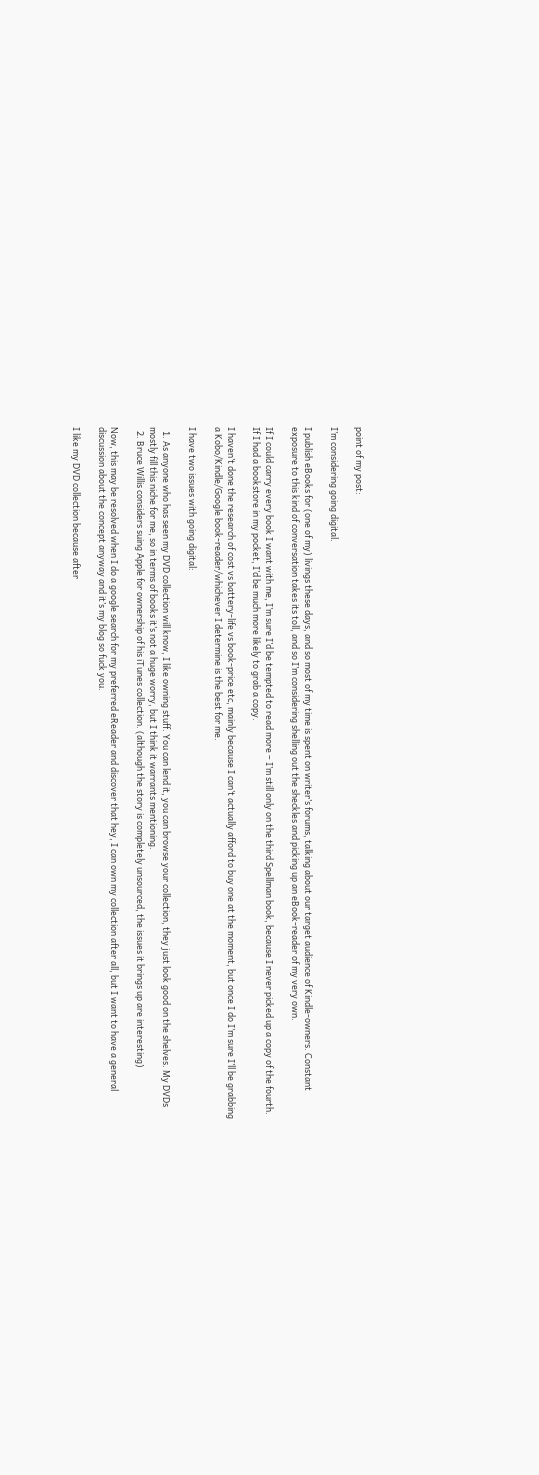point of my post:

I’m considering going digital.

I publish eBooks for (one of my) livings these days, and so most of my time is spent on writer’s forums, talking about our target audience of Kindle-owners. Constant exposure to this kind of conversation takes its toll, and so I’m considering shelling out the sheckles and picking up an eBook-reader of my very own.

If I could carry every book I want with me, I’m sure I’d be tempted to read more – I’m still only on the third Spellman book, because I never picked up a copy of the fourth. If I had a bookstore in my pocket, I’d be much more likely to grab a copy.

I haven’t done the research of cost vs battery-life vs book-price etc, mainly because I can’t actually afford to buy one at the moment, but once I do I’m sure I’ll be grabbing a Kobo/Kindle/Google book-reader/whichever I determine is the best for me.

I have two issues with going digital:

  1. As anyone who has seen my DVD collection will know, I like owning stuff. You can lend it, you can browse your collection, they just look good on the shelves. My DVDs mostly fill this niche for me, so in terms of books it’s not a huge worry, but I think it warrants mentioning.
  2. Bruce Willis considers suing Apple for ownership of his iTunes collection. (although the story is completely unsourced, the issues it brings up are interesting)

Now, this may be resolved when I do a google search for my preferred eReader and discover that hey, I can own my collection after all, but I want to have a general discussion about the concept anyway and it’s my blog so fuck you.

I like my DVD collection because after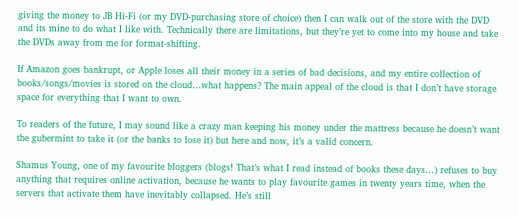giving the money to JB Hi-Fi (or my DVD-purchasing store of choice) then I can walk out of the store with the DVD and its mine to do what I like with. Technically there are limitations, but they’re yet to come into my house and take the DVDs away from me for format-shifting.

If Amazon goes bankrupt, or Apple loses all their money in a series of bad decisions, and my entire collection of books/songs/movies is stored on the cloud…what happens? The main appeal of the cloud is that I don’t have storage space for everything that I want to own.

To readers of the future, I may sound like a crazy man keeping his money under the mattress because he doesn’t want the gubermint to take it (or the banks to lose it) but here and now, it’s a valid concern.

Shamus Young, one of my favourite bloggers (blogs! That’s what I read instead of books these days…) refuses to buy anything that requires online activation, because he wants to play favourite games in twenty years time, when the servers that activate them have inevitably collapsed. He’s still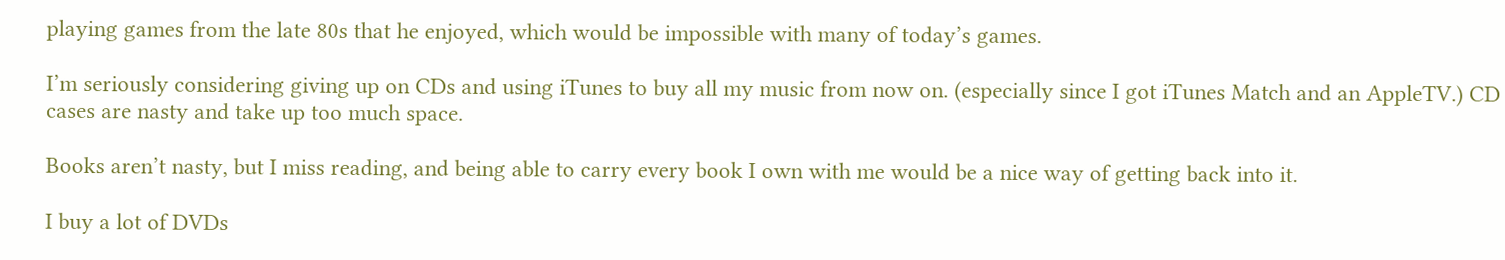playing games from the late 80s that he enjoyed, which would be impossible with many of today’s games.

I’m seriously considering giving up on CDs and using iTunes to buy all my music from now on. (especially since I got iTunes Match and an AppleTV.) CD cases are nasty and take up too much space.

Books aren’t nasty, but I miss reading, and being able to carry every book I own with me would be a nice way of getting back into it.

I buy a lot of DVDs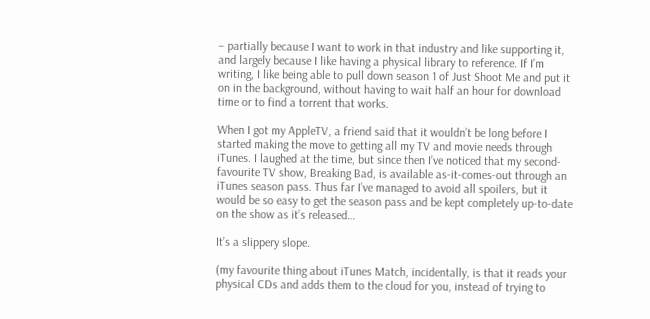– partially because I want to work in that industry and like supporting it, and largely because I like having a physical library to reference. If I’m writing, I like being able to pull down season 1 of Just Shoot Me and put it on in the background, without having to wait half an hour for download time or to find a torrent that works.

When I got my AppleTV, a friend said that it wouldn’t be long before I started making the move to getting all my TV and movie needs through iTunes. I laughed at the time, but since then I’ve noticed that my second-favourite TV show, Breaking Bad, is available as-it-comes-out through an iTunes season pass. Thus far I’ve managed to avoid all spoilers, but it would be so easy to get the season pass and be kept completely up-to-date on the show as it’s released…

It’s a slippery slope.

(my favourite thing about iTunes Match, incidentally, is that it reads your physical CDs and adds them to the cloud for you, instead of trying to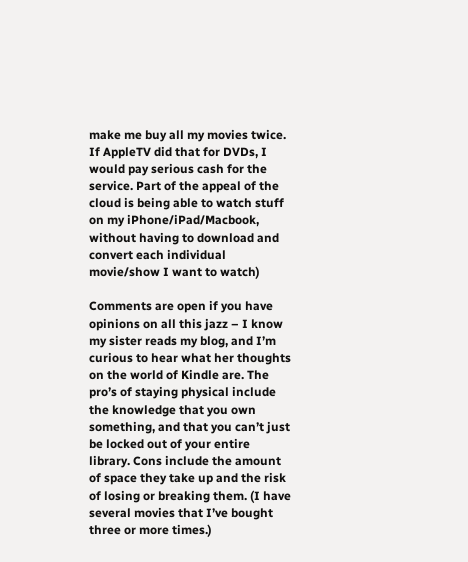make me buy all my movies twice. If AppleTV did that for DVDs, I would pay serious cash for the service. Part of the appeal of the cloud is being able to watch stuff on my iPhone/iPad/Macbook, without having to download and convert each individual movie/show I want to watch)

Comments are open if you have opinions on all this jazz – I know my sister reads my blog, and I’m curious to hear what her thoughts on the world of Kindle are. The pro’s of staying physical include the knowledge that you own something, and that you can’t just be locked out of your entire library. Cons include the amount of space they take up and the risk of losing or breaking them. (I have several movies that I’ve bought three or more times.)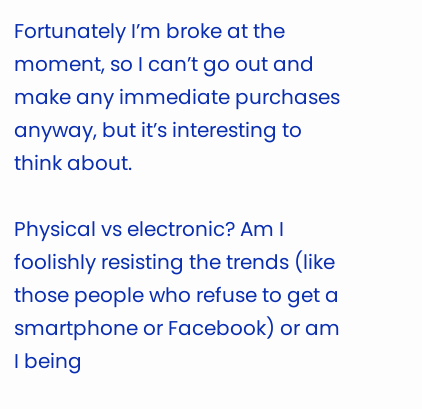Fortunately I’m broke at the moment, so I can’t go out and make any immediate purchases anyway, but it’s interesting to think about.

Physical vs electronic? Am I foolishly resisting the trends (like those people who refuse to get a smartphone or Facebook) or am I being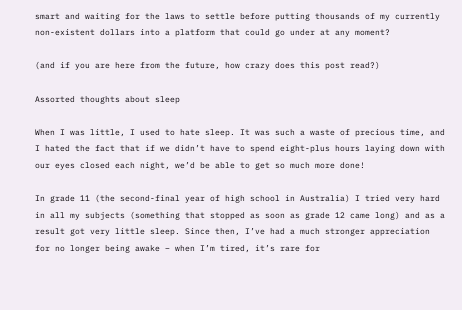smart and waiting for the laws to settle before putting thousands of my currently non-existent dollars into a platform that could go under at any moment?

(and if you are here from the future, how crazy does this post read?)

Assorted thoughts about sleep

When I was little, I used to hate sleep. It was such a waste of precious time, and I hated the fact that if we didn’t have to spend eight-plus hours laying down with our eyes closed each night, we’d be able to get so much more done!

In grade 11 (the second-final year of high school in Australia) I tried very hard in all my subjects (something that stopped as soon as grade 12 came long) and as a result got very little sleep. Since then, I’ve had a much stronger appreciation for no longer being awake – when I’m tired, it’s rare for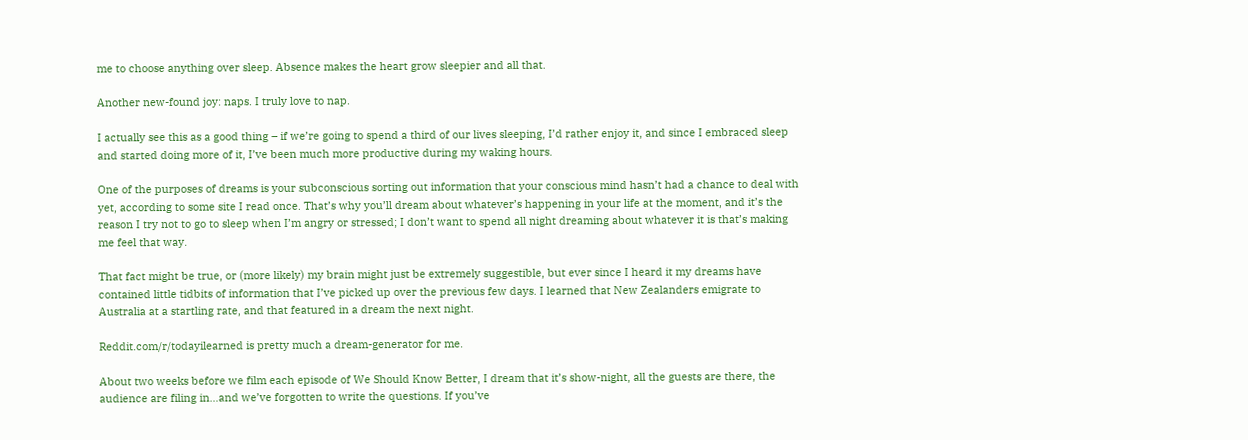me to choose anything over sleep. Absence makes the heart grow sleepier and all that.

Another new-found joy: naps. I truly love to nap.

I actually see this as a good thing – if we’re going to spend a third of our lives sleeping, I’d rather enjoy it, and since I embraced sleep and started doing more of it, I’ve been much more productive during my waking hours.

One of the purposes of dreams is your subconscious sorting out information that your conscious mind hasn’t had a chance to deal with yet, according to some site I read once. That’s why you’ll dream about whatever’s happening in your life at the moment, and it’s the reason I try not to go to sleep when I’m angry or stressed; I don’t want to spend all night dreaming about whatever it is that’s making me feel that way.

That fact might be true, or (more likely) my brain might just be extremely suggestible, but ever since I heard it my dreams have contained little tidbits of information that I’ve picked up over the previous few days. I learned that New Zealanders emigrate to Australia at a startling rate, and that featured in a dream the next night.

Reddit.com/r/todayilearned is pretty much a dream-generator for me.

About two weeks before we film each episode of We Should Know Better, I dream that it’s show-night, all the guests are there, the audience are filing in…and we’ve forgotten to write the questions. If you’ve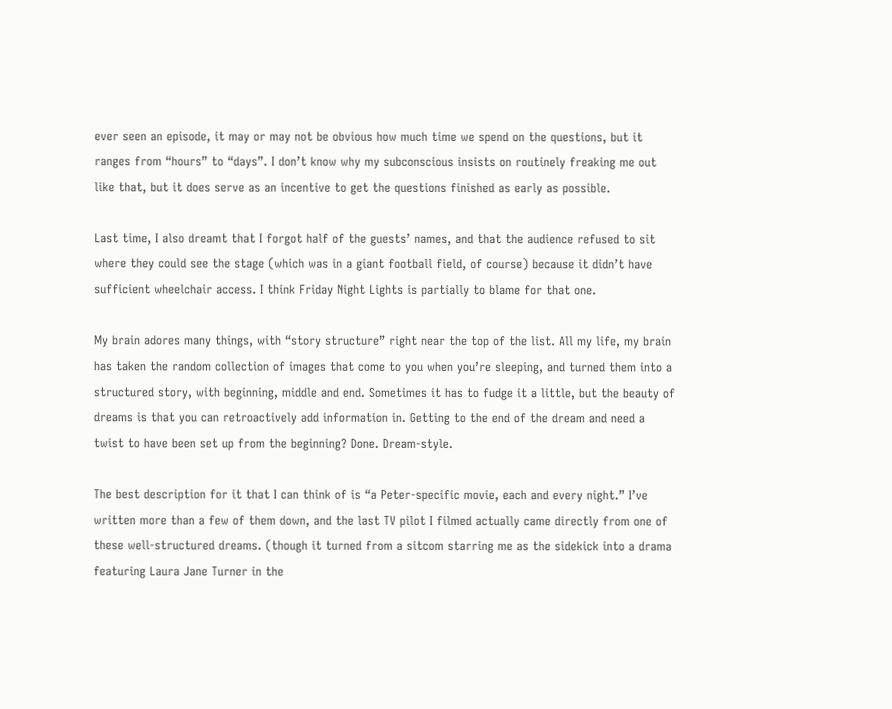ever seen an episode, it may or may not be obvious how much time we spend on the questions, but it ranges from “hours” to “days”. I don’t know why my subconscious insists on routinely freaking me out like that, but it does serve as an incentive to get the questions finished as early as possible.

Last time, I also dreamt that I forgot half of the guests’ names, and that the audience refused to sit where they could see the stage (which was in a giant football field, of course) because it didn’t have sufficient wheelchair access. I think Friday Night Lights is partially to blame for that one.

My brain adores many things, with “story structure” right near the top of the list. All my life, my brain has taken the random collection of images that come to you when you’re sleeping, and turned them into a structured story, with beginning, middle and end. Sometimes it has to fudge it a little, but the beauty of dreams is that you can retroactively add information in. Getting to the end of the dream and need a twist to have been set up from the beginning? Done. Dream-style.

The best description for it that I can think of is “a Peter-specific movie, each and every night.” I’ve written more than a few of them down, and the last TV pilot I filmed actually came directly from one of these well-structured dreams. (though it turned from a sitcom starring me as the sidekick into a drama featuring Laura Jane Turner in the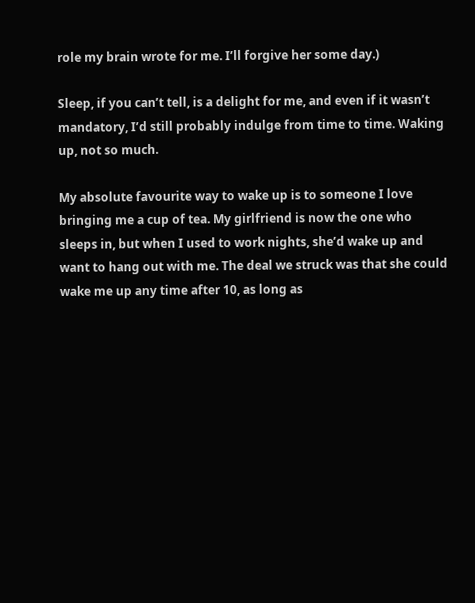role my brain wrote for me. I’ll forgive her some day.)

Sleep, if you can’t tell, is a delight for me, and even if it wasn’t mandatory, I’d still probably indulge from time to time. Waking up, not so much.

My absolute favourite way to wake up is to someone I love bringing me a cup of tea. My girlfriend is now the one who sleeps in, but when I used to work nights, she’d wake up and want to hang out with me. The deal we struck was that she could wake me up any time after 10, as long as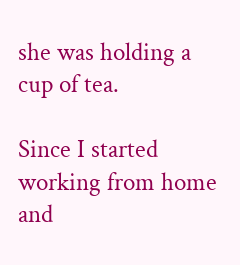she was holding a cup of tea.

Since I started working from home and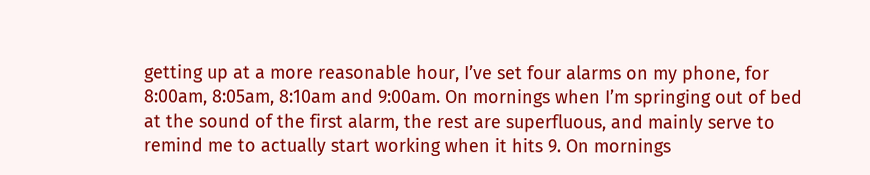getting up at a more reasonable hour, I’ve set four alarms on my phone, for 8:00am, 8:05am, 8:10am and 9:00am. On mornings when I’m springing out of bed at the sound of the first alarm, the rest are superfluous, and mainly serve to remind me to actually start working when it hits 9. On mornings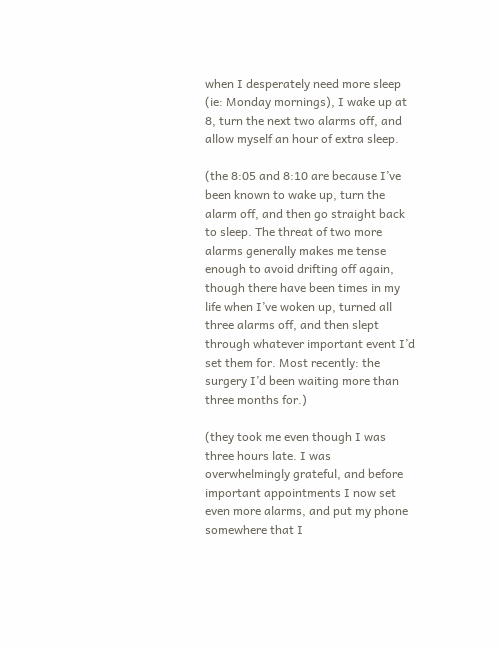when I desperately need more sleep (ie: Monday mornings), I wake up at 8, turn the next two alarms off, and allow myself an hour of extra sleep.

(the 8:05 and 8:10 are because I’ve been known to wake up, turn the alarm off, and then go straight back to sleep. The threat of two more alarms generally makes me tense enough to avoid drifting off again, though there have been times in my life when I’ve woken up, turned all three alarms off, and then slept through whatever important event I’d set them for. Most recently: the surgery I’d been waiting more than three months for.)

(they took me even though I was three hours late. I was overwhelmingly grateful, and before important appointments I now set even more alarms, and put my phone somewhere that I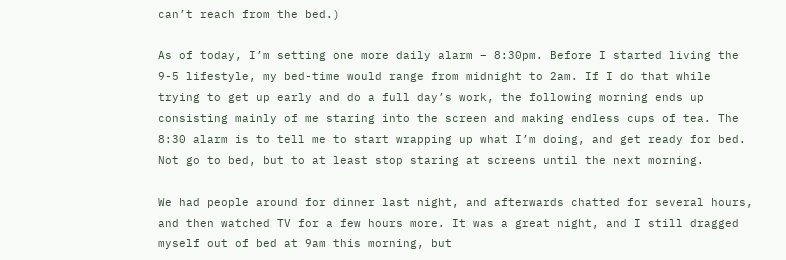can’t reach from the bed.)

As of today, I’m setting one more daily alarm – 8:30pm. Before I started living the 9-5 lifestyle, my bed-time would range from midnight to 2am. If I do that while trying to get up early and do a full day’s work, the following morning ends up consisting mainly of me staring into the screen and making endless cups of tea. The 8:30 alarm is to tell me to start wrapping up what I’m doing, and get ready for bed. Not go to bed, but to at least stop staring at screens until the next morning.

We had people around for dinner last night, and afterwards chatted for several hours, and then watched TV for a few hours more. It was a great night, and I still dragged myself out of bed at 9am this morning, but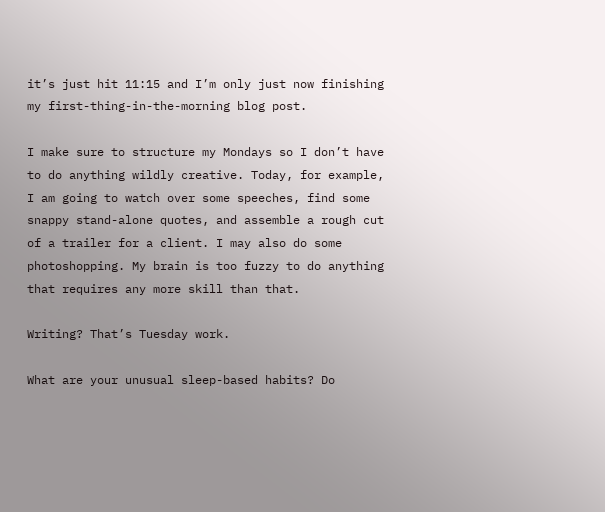it’s just hit 11:15 and I’m only just now finishing my first-thing-in-the-morning blog post.

I make sure to structure my Mondays so I don’t have to do anything wildly creative. Today, for example, I am going to watch over some speeches, find some snappy stand-alone quotes, and assemble a rough cut of a trailer for a client. I may also do some photoshopping. My brain is too fuzzy to do anything that requires any more skill than that.

Writing? That’s Tuesday work.

What are your unusual sleep-based habits? Do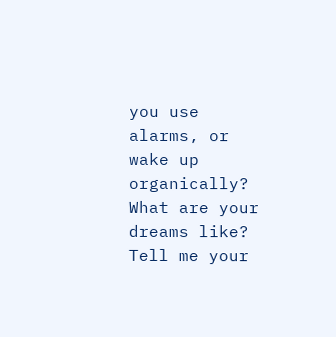you use alarms, or wake up organically? What are your dreams like? Tell me your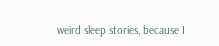weird sleep stories, because I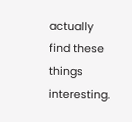actually find these things interesting.